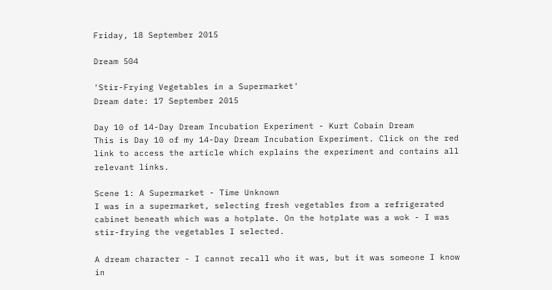Friday, 18 September 2015

Dream 504

'Stir-Frying Vegetables in a Supermarket'
Dream date: 17 September 2015

Day 10 of 14-Day Dream Incubation Experiment - Kurt Cobain Dream
This is Day 10 of my 14-Day Dream Incubation Experiment. Click on the red link to access the article which explains the experiment and contains all relevant links.

Scene 1: A Supermarket - Time Unknown
I was in a supermarket, selecting fresh vegetables from a refrigerated cabinet beneath which was a hotplate. On the hotplate was a wok - I was stir-frying the vegetables I selected.

A dream character - I cannot recall who it was, but it was someone I know in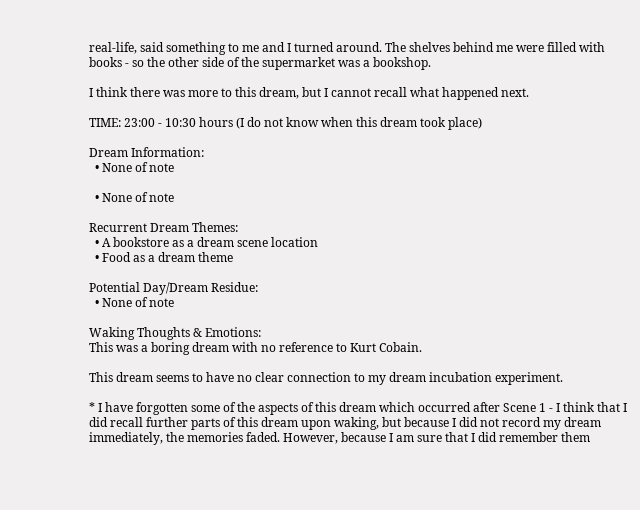real-life, said something to me and I turned around. The shelves behind me were filled with books - so the other side of the supermarket was a bookshop.

I think there was more to this dream, but I cannot recall what happened next.

TIME: 23:00 - 10:30 hours (I do not know when this dream took place)

Dream Information:
  • None of note

  • None of note

Recurrent Dream Themes:
  • A bookstore as a dream scene location
  • Food as a dream theme

Potential Day/Dream Residue:
  • None of note

Waking Thoughts & Emotions:
This was a boring dream with no reference to Kurt Cobain.

This dream seems to have no clear connection to my dream incubation experiment.

* I have forgotten some of the aspects of this dream which occurred after Scene 1 - I think that I did recall further parts of this dream upon waking, but because I did not record my dream immediately, the memories faded. However, because I am sure that I did remember them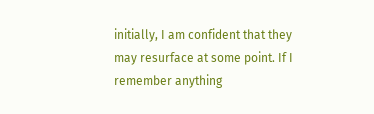initially, I am confident that they may resurface at some point. If I remember anything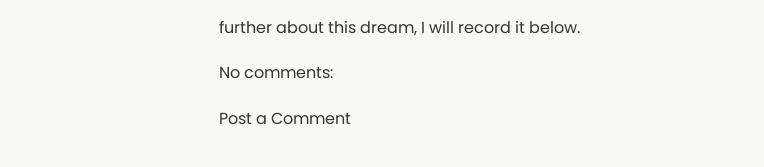further about this dream, I will record it below.

No comments:

Post a Comment